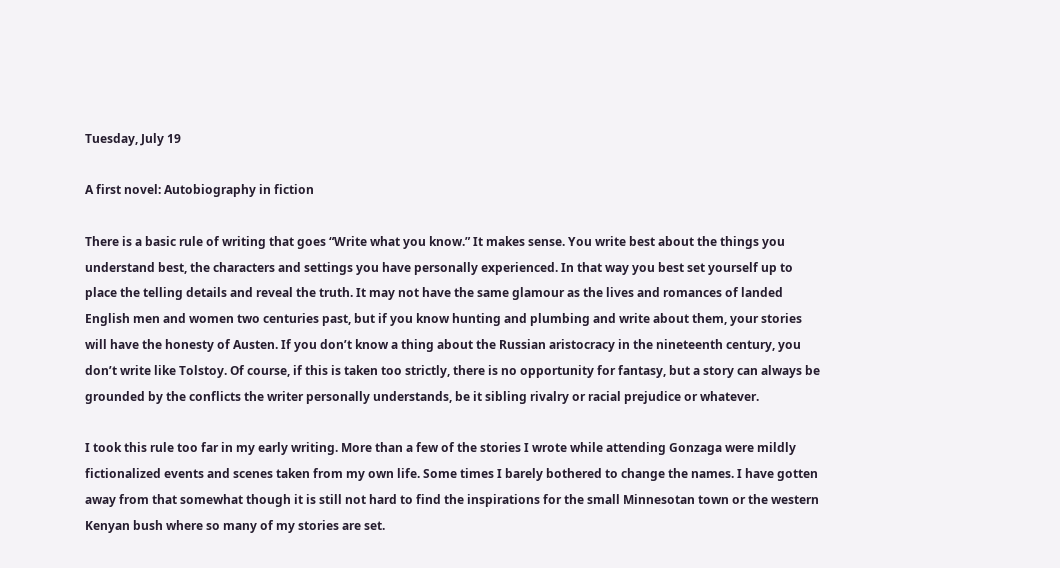Tuesday, July 19

A first novel: Autobiography in fiction

There is a basic rule of writing that goes “Write what you know.” It makes sense. You write best about the things you understand best, the characters and settings you have personally experienced. In that way you best set yourself up to place the telling details and reveal the truth. It may not have the same glamour as the lives and romances of landed English men and women two centuries past, but if you know hunting and plumbing and write about them, your stories will have the honesty of Austen. If you don’t know a thing about the Russian aristocracy in the nineteenth century, you don’t write like Tolstoy. Of course, if this is taken too strictly, there is no opportunity for fantasy, but a story can always be grounded by the conflicts the writer personally understands, be it sibling rivalry or racial prejudice or whatever.

I took this rule too far in my early writing. More than a few of the stories I wrote while attending Gonzaga were mildly fictionalized events and scenes taken from my own life. Some times I barely bothered to change the names. I have gotten away from that somewhat though it is still not hard to find the inspirations for the small Minnesotan town or the western Kenyan bush where so many of my stories are set.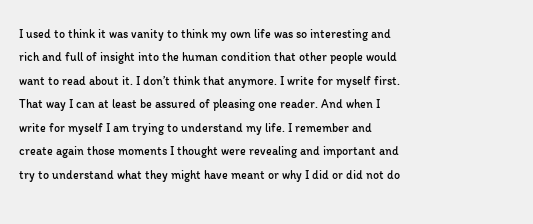I used to think it was vanity to think my own life was so interesting and rich and full of insight into the human condition that other people would want to read about it. I don’t think that anymore. I write for myself first. That way I can at least be assured of pleasing one reader. And when I write for myself I am trying to understand my life. I remember and create again those moments I thought were revealing and important and try to understand what they might have meant or why I did or did not do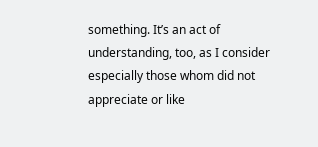something. It’s an act of understanding, too, as I consider especially those whom did not appreciate or like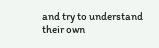and try to understand their own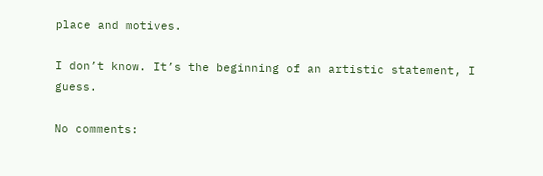place and motives.

I don’t know. It’s the beginning of an artistic statement, I guess.

No comments: